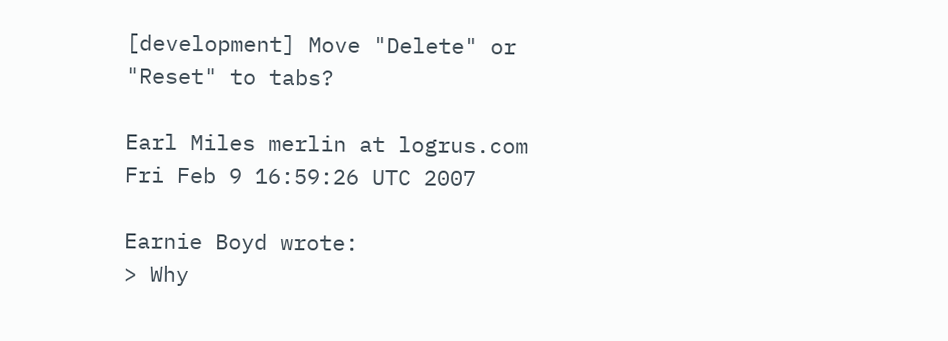[development] Move "Delete" or "Reset" to tabs?

Earl Miles merlin at logrus.com
Fri Feb 9 16:59:26 UTC 2007

Earnie Boyd wrote:
> Why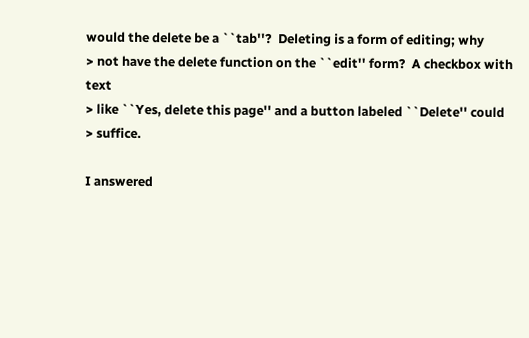would the delete be a ``tab''?  Deleting is a form of editing; why
> not have the delete function on the ``edit'' form?  A checkbox with text
> like ``Yes, delete this page'' and a button labeled ``Delete'' could
> suffice.

I answered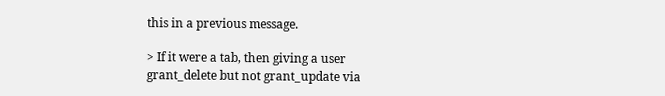this in a previous message.

> If it were a tab, then giving a user grant_delete but not grant_update via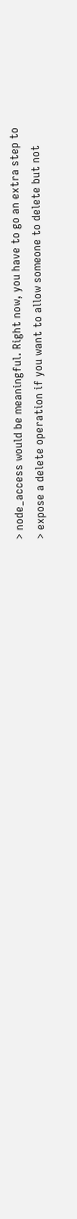> node_access would be meaningful. Right now, you have to go an extra step to
> expose a delete operation if you want to allow someone to delete but not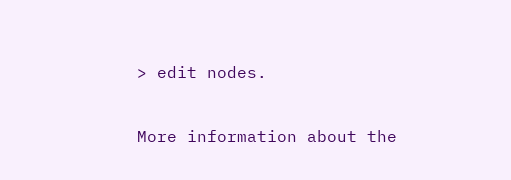> edit nodes.

More information about the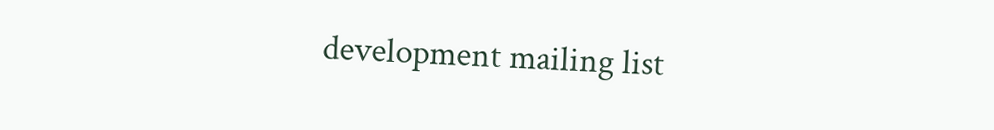development mailing list